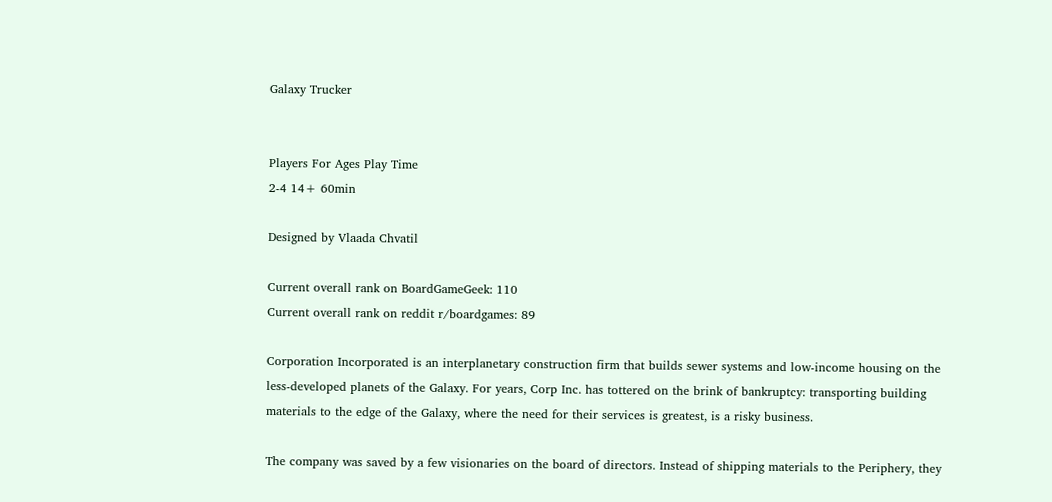Galaxy Trucker


Players For Ages Play Time
2-4 14+ 60min

Designed by Vlaada Chvatil

Current overall rank on BoardGameGeek: 110
Current overall rank on reddit r/boardgames: 89

Corporation Incorporated is an interplanetary construction firm that builds sewer systems and low-income housing on the less-developed planets of the Galaxy. For years, Corp Inc. has tottered on the brink of bankruptcy: transporting building materials to the edge of the Galaxy, where the need for their services is greatest, is a risky business.

The company was saved by a few visionaries on the board of directors. Instead of shipping materials to the Periphery, they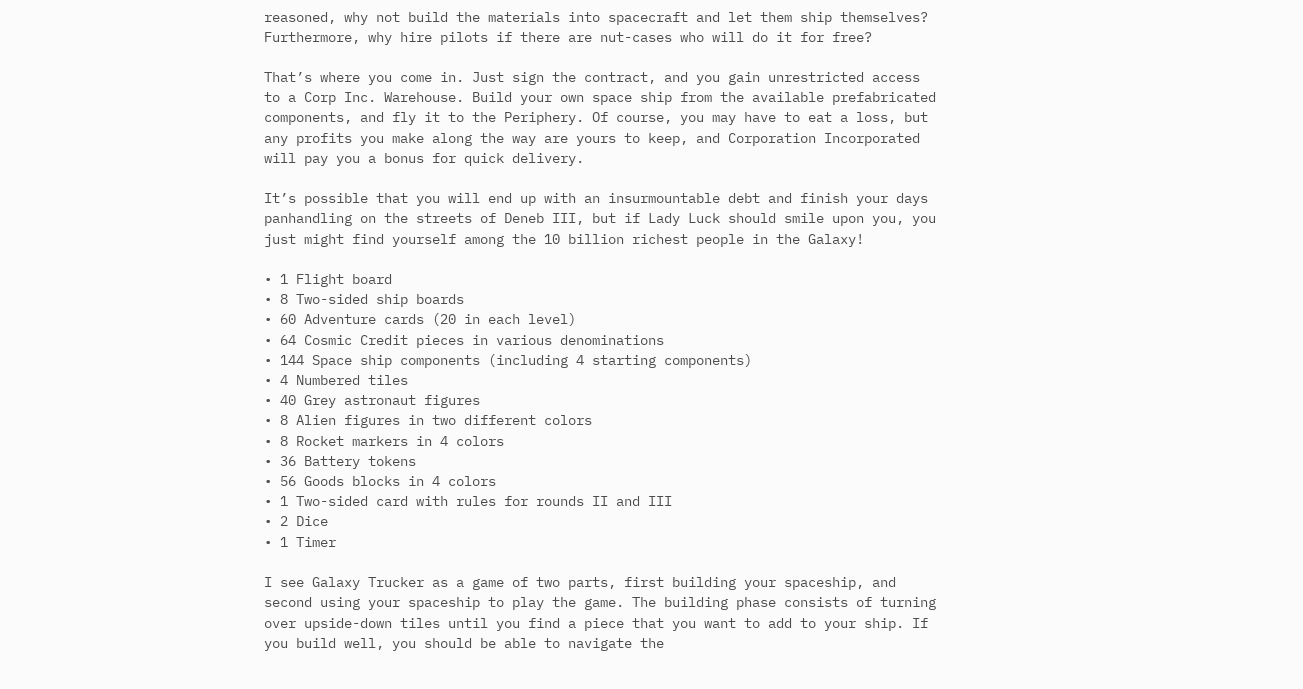reasoned, why not build the materials into spacecraft and let them ship themselves? Furthermore, why hire pilots if there are nut-cases who will do it for free?

That’s where you come in. Just sign the contract, and you gain unrestricted access to a Corp Inc. Warehouse. Build your own space ship from the available prefabricated components, and fly it to the Periphery. Of course, you may have to eat a loss, but any profits you make along the way are yours to keep, and Corporation Incorporated will pay you a bonus for quick delivery.

It’s possible that you will end up with an insurmountable debt and finish your days panhandling on the streets of Deneb III, but if Lady Luck should smile upon you, you just might find yourself among the 10 billion richest people in the Galaxy!

• 1 Flight board
• 8 Two-sided ship boards
• 60 Adventure cards (20 in each level)
• 64 Cosmic Credit pieces in various denominations
• 144 Space ship components (including 4 starting components)
• 4 Numbered tiles
• 40 Grey astronaut figures
• 8 Alien figures in two different colors
• 8 Rocket markers in 4 colors
• 36 Battery tokens
• 56 Goods blocks in 4 colors
• 1 Two-sided card with rules for rounds II and III
• 2 Dice
• 1 Timer

I see Galaxy Trucker as a game of two parts, first building your spaceship, and second using your spaceship to play the game. The building phase consists of turning over upside-down tiles until you find a piece that you want to add to your ship. If you build well, you should be able to navigate the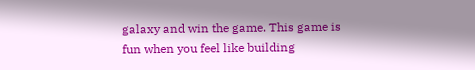galaxy and win the game. This game is fun when you feel like building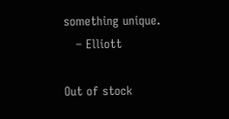something unique.
   – Elliott

Out of stock